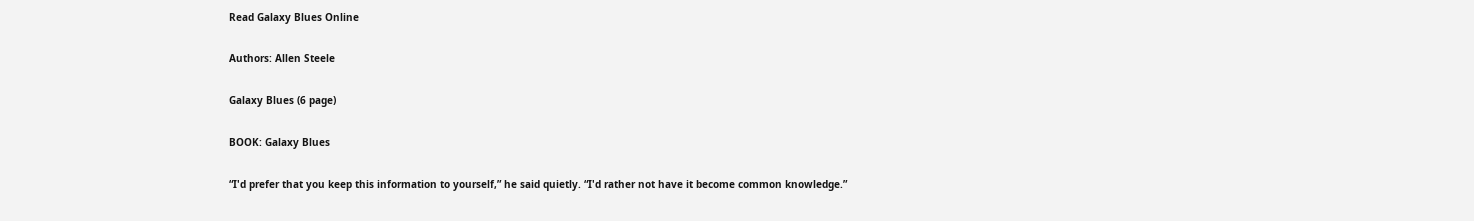Read Galaxy Blues Online

Authors: Allen Steele

Galaxy Blues (6 page)

BOOK: Galaxy Blues

“I'd prefer that you keep this information to yourself,” he said quietly. “I'd rather not have it become common knowledge.”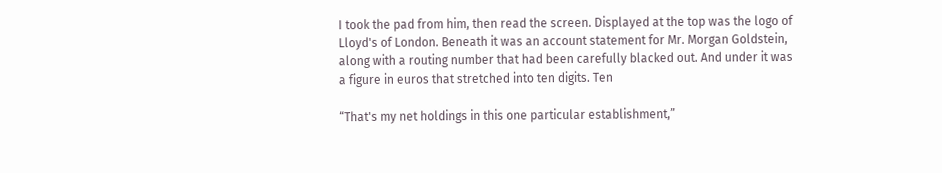I took the pad from him, then read the screen. Displayed at the top was the logo of Lloyd's of London. Beneath it was an account statement for Mr. Morgan Goldstein, along with a routing number that had been carefully blacked out. And under it was a figure in euros that stretched into ten digits. Ten

“That's my net holdings in this one particular establishment,”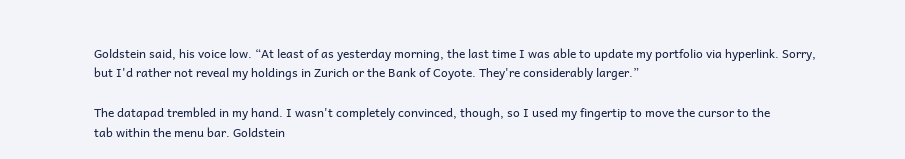Goldstein said, his voice low. “At least of as yesterday morning, the last time I was able to update my portfolio via hyperlink. Sorry, but I'd rather not reveal my holdings in Zurich or the Bank of Coyote. They're considerably larger.”

The datapad trembled in my hand. I wasn't completely convinced, though, so I used my fingertip to move the cursor to the
tab within the menu bar. Goldstein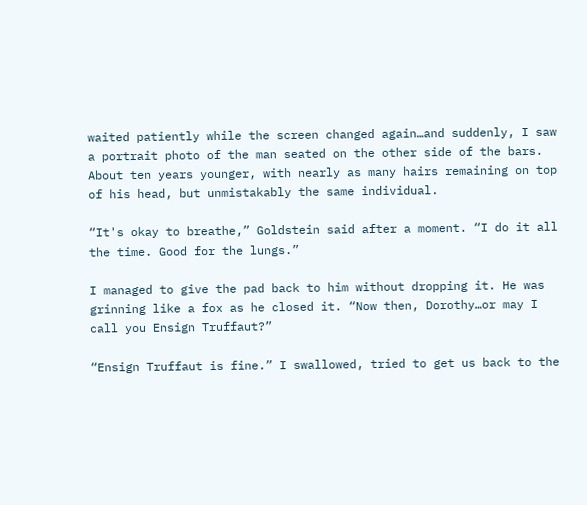waited patiently while the screen changed again…and suddenly, I saw a portrait photo of the man seated on the other side of the bars. About ten years younger, with nearly as many hairs remaining on top of his head, but unmistakably the same individual.

“It's okay to breathe,” Goldstein said after a moment. “I do it all the time. Good for the lungs.”

I managed to give the pad back to him without dropping it. He was grinning like a fox as he closed it. “Now then, Dorothy…or may I call you Ensign Truffaut?”

“Ensign Truffaut is fine.” I swallowed, tried to get us back to the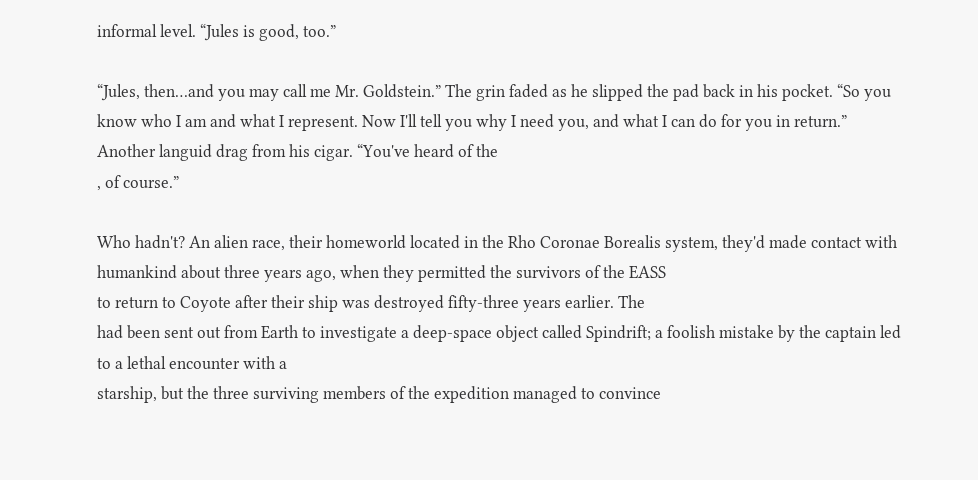informal level. “Jules is good, too.”

“Jules, then…and you may call me Mr. Goldstein.” The grin faded as he slipped the pad back in his pocket. “So you know who I am and what I represent. Now I'll tell you why I need you, and what I can do for you in return.” Another languid drag from his cigar. “You've heard of the
, of course.”

Who hadn't? An alien race, their homeworld located in the Rho Coronae Borealis system, they'd made contact with humankind about three years ago, when they permitted the survivors of the EASS
to return to Coyote after their ship was destroyed fifty-three years earlier. The
had been sent out from Earth to investigate a deep-space object called Spindrift; a foolish mistake by the captain led to a lethal encounter with a
starship, but the three surviving members of the expedition managed to convince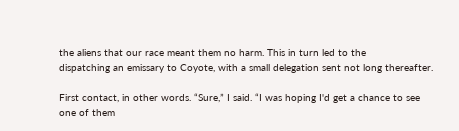the aliens that our race meant them no harm. This in turn led to the
dispatching an emissary to Coyote, with a small delegation sent not long thereafter.

First contact, in other words. “Sure,” I said. “I was hoping I'd get a chance to see one of them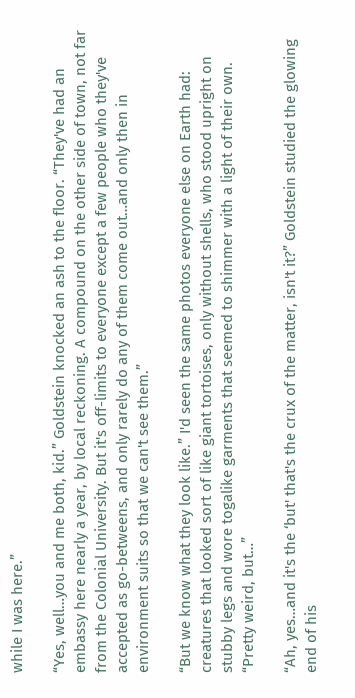while I was here.”

“Yes, well…you and me both, kid.” Goldstein knocked an ash to the floor. “They've had an embassy here nearly a year, by local reckoning. A compound on the other side of town, not far from the Colonial University. But it's off-limits to everyone except a few people who they've accepted as go-betweens, and only rarely do any of them come out…and only then in environment suits so that we can't see them.”

“But we know what they look like.” I'd seen the same photos everyone else on Earth had: creatures that looked sort of like giant tortoises, only without shells, who stood upright on stubby legs and wore togalike garments that seemed to shimmer with a light of their own. “Pretty weird, but…”

“Ah, yes…and it's the ‘but' that's the crux of the matter, isn't it?” Goldstein studied the glowing end of his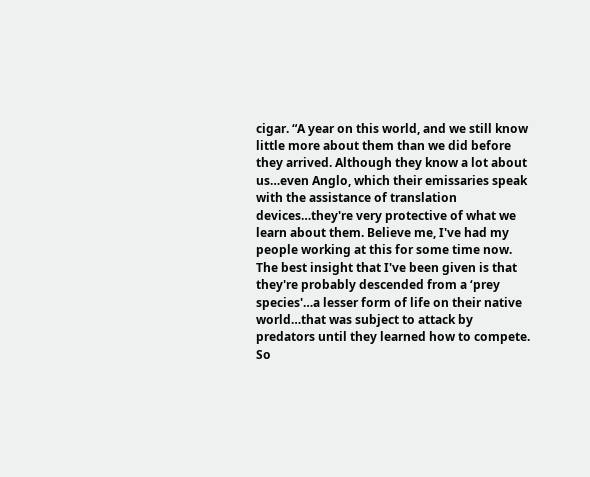cigar. “A year on this world, and we still know little more about them than we did before they arrived. Although they know a lot about us…even Anglo, which their emissaries speak with the assistance of translation devices…they're very protective of what we learn about them. Believe me, I've had my people working at this for some time now. The best insight that I've been given is that they're probably descended from a ‘prey species'…a lesser form of life on their native world…that was subject to attack by predators until they learned how to compete. So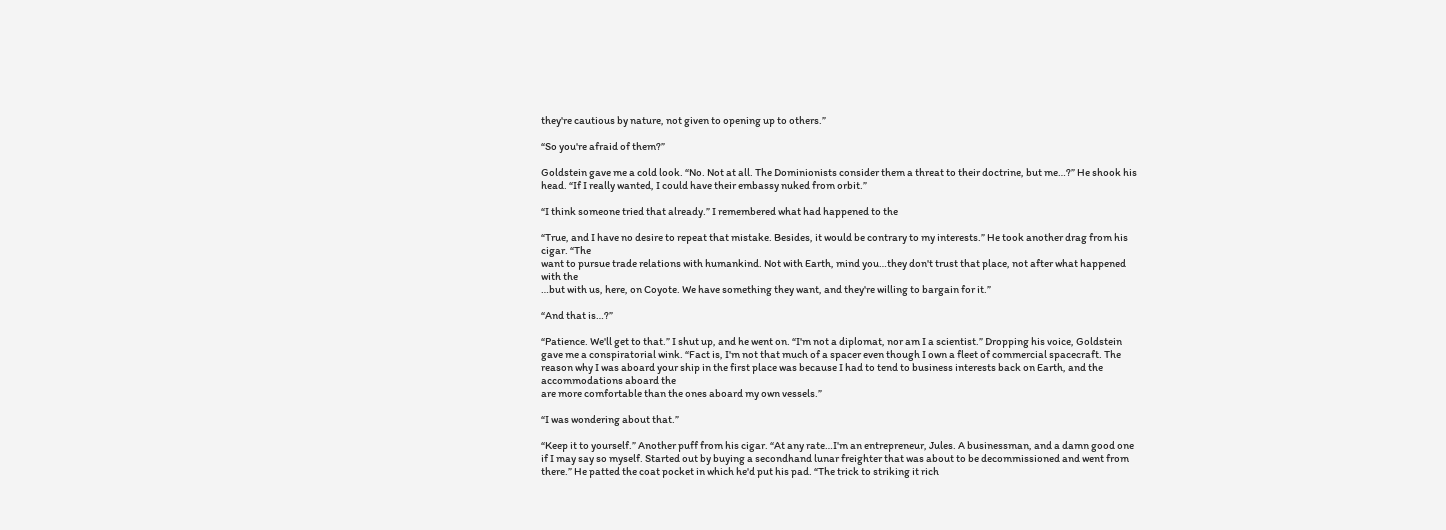they're cautious by nature, not given to opening up to others.”

“So you're afraid of them?”

Goldstein gave me a cold look. “No. Not at all. The Dominionists consider them a threat to their doctrine, but me…?” He shook his head. “If I really wanted, I could have their embassy nuked from orbit.”

“I think someone tried that already.” I remembered what had happened to the

“True, and I have no desire to repeat that mistake. Besides, it would be contrary to my interests.” He took another drag from his cigar. “The
want to pursue trade relations with humankind. Not with Earth, mind you…they don't trust that place, not after what happened with the
…but with us, here, on Coyote. We have something they want, and they're willing to bargain for it.”

“And that is…?”

“Patience. We'll get to that.” I shut up, and he went on. “I'm not a diplomat, nor am I a scientist.” Dropping his voice, Goldstein gave me a conspiratorial wink. “Fact is, I'm not that much of a spacer even though I own a fleet of commercial spacecraft. The reason why I was aboard your ship in the first place was because I had to tend to business interests back on Earth, and the accommodations aboard the
are more comfortable than the ones aboard my own vessels.”

“I was wondering about that.”

“Keep it to yourself.” Another puff from his cigar. “At any rate…I'm an entrepreneur, Jules. A businessman, and a damn good one if I may say so myself. Started out by buying a secondhand lunar freighter that was about to be decommissioned and went from there.” He patted the coat pocket in which he'd put his pad. “The trick to striking it rich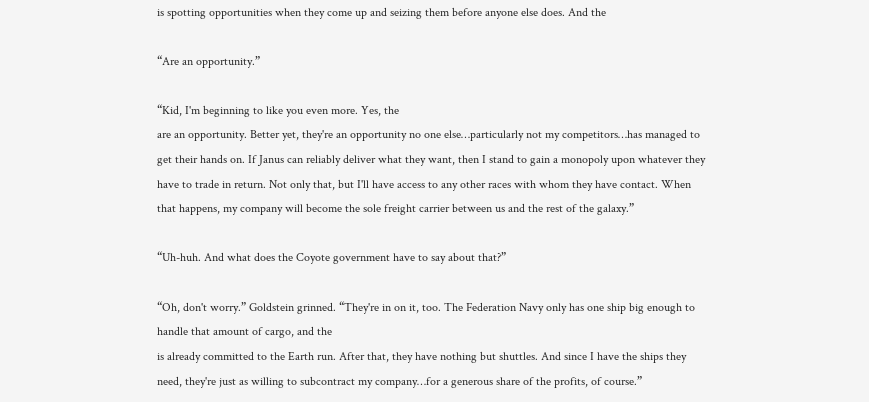is spotting opportunities when they come up and seizing them before anyone else does. And the

“Are an opportunity.”

“Kid, I'm beginning to like you even more. Yes, the
are an opportunity. Better yet, they're an opportunity no one else…particularly not my competitors…has managed to get their hands on. If Janus can reliably deliver what they want, then I stand to gain a monopoly upon whatever they have to trade in return. Not only that, but I'll have access to any other races with whom they have contact. When that happens, my company will become the sole freight carrier between us and the rest of the galaxy.”

“Uh-huh. And what does the Coyote government have to say about that?”

“Oh, don't worry.” Goldstein grinned. “They're in on it, too. The Federation Navy only has one ship big enough to handle that amount of cargo, and the
is already committed to the Earth run. After that, they have nothing but shuttles. And since I have the ships they need, they're just as willing to subcontract my company…for a generous share of the profits, of course.”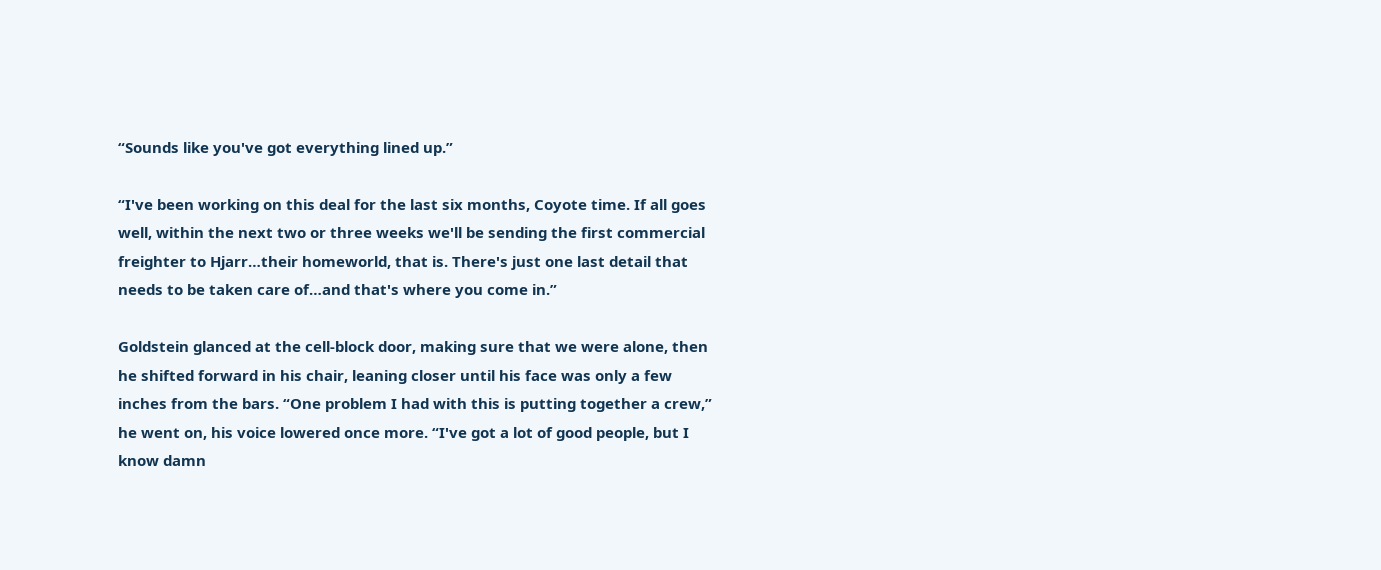“Sounds like you've got everything lined up.”

“I've been working on this deal for the last six months, Coyote time. If all goes well, within the next two or three weeks we'll be sending the first commercial freighter to Hjarr…their homeworld, that is. There's just one last detail that needs to be taken care of…and that's where you come in.”

Goldstein glanced at the cell-block door, making sure that we were alone, then he shifted forward in his chair, leaning closer until his face was only a few inches from the bars. “One problem I had with this is putting together a crew,” he went on, his voice lowered once more. “I've got a lot of good people, but I know damn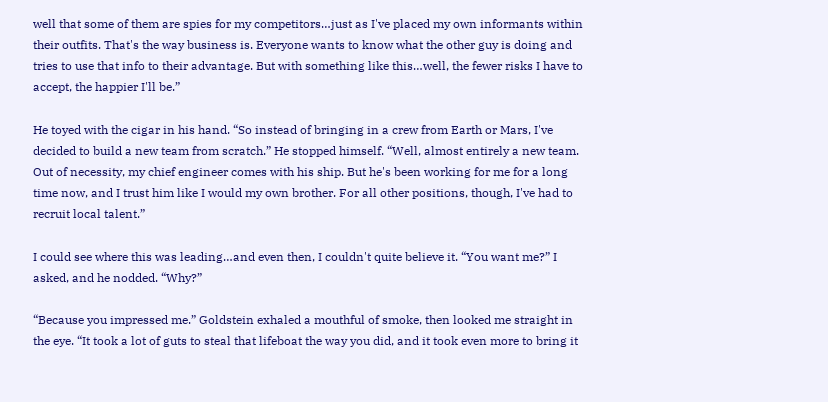well that some of them are spies for my competitors…just as I've placed my own informants within their outfits. That's the way business is. Everyone wants to know what the other guy is doing and tries to use that info to their advantage. But with something like this…well, the fewer risks I have to accept, the happier I'll be.”

He toyed with the cigar in his hand. “So instead of bringing in a crew from Earth or Mars, I've decided to build a new team from scratch.” He stopped himself. “Well, almost entirely a new team. Out of necessity, my chief engineer comes with his ship. But he's been working for me for a long time now, and I trust him like I would my own brother. For all other positions, though, I've had to recruit local talent.”

I could see where this was leading…and even then, I couldn't quite believe it. “You want me?” I asked, and he nodded. “Why?”

“Because you impressed me.” Goldstein exhaled a mouthful of smoke, then looked me straight in the eye. “It took a lot of guts to steal that lifeboat the way you did, and it took even more to bring it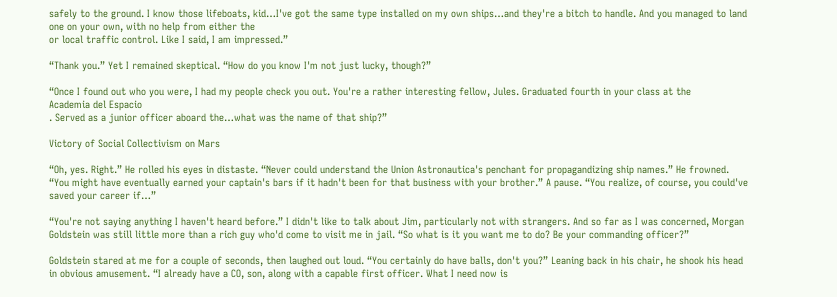safely to the ground. I know those lifeboats, kid…I've got the same type installed on my own ships…and they're a bitch to handle. And you managed to land one on your own, with no help from either the
or local traffic control. Like I said, I am impressed.”

“Thank you.” Yet I remained skeptical. “How do you know I'm not just lucky, though?”

“Once I found out who you were, I had my people check you out. You're a rather interesting fellow, Jules. Graduated fourth in your class at the
Academia del Espacio
. Served as a junior officer aboard the…what was the name of that ship?”

Victory of Social Collectivism on Mars

“Oh, yes. Right.” He rolled his eyes in distaste. “Never could understand the Union Astronautica's penchant for propagandizing ship names.” He frowned. “You might have eventually earned your captain's bars if it hadn't been for that business with your brother.” A pause. “You realize, of course, you could've saved your career if…”

“You're not saying anything I haven't heard before.” I didn't like to talk about Jim, particularly not with strangers. And so far as I was concerned, Morgan Goldstein was still little more than a rich guy who'd come to visit me in jail. “So what is it you want me to do? Be your commanding officer?”

Goldstein stared at me for a couple of seconds, then laughed out loud. “You certainly do have balls, don't you?” Leaning back in his chair, he shook his head in obvious amusement. “I already have a CO, son, along with a capable first officer. What I need now is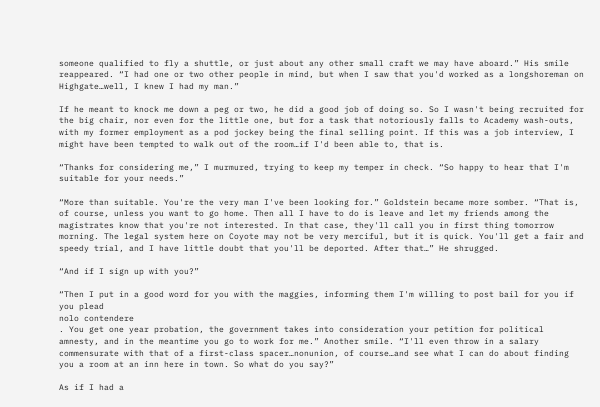someone qualified to fly a shuttle, or just about any other small craft we may have aboard.” His smile reappeared. “I had one or two other people in mind, but when I saw that you'd worked as a longshoreman on Highgate…well, I knew I had my man.”

If he meant to knock me down a peg or two, he did a good job of doing so. So I wasn't being recruited for the big chair, nor even for the little one, but for a task that notoriously falls to Academy wash-outs, with my former employment as a pod jockey being the final selling point. If this was a job interview, I might have been tempted to walk out of the room…if I'd been able to, that is.

“Thanks for considering me,” I murmured, trying to keep my temper in check. “So happy to hear that I'm suitable for your needs.”

“More than suitable. You're the very man I've been looking for.” Goldstein became more somber. “That is, of course, unless you want to go home. Then all I have to do is leave and let my friends among the magistrates know that you're not interested. In that case, they'll call you in first thing tomorrow morning. The legal system here on Coyote may not be very merciful, but it is quick. You'll get a fair and speedy trial, and I have little doubt that you'll be deported. After that…” He shrugged.

“And if I sign up with you?”

“Then I put in a good word for you with the maggies, informing them I'm willing to post bail for you if you plead
nolo contendere
. You get one year probation, the government takes into consideration your petition for political amnesty, and in the meantime you go to work for me.” Another smile. “I'll even throw in a salary commensurate with that of a first-class spacer…nonunion, of course…and see what I can do about finding you a room at an inn here in town. So what do you say?”

As if I had a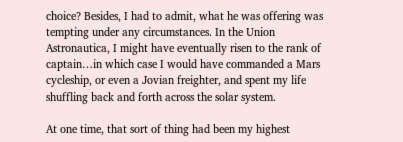choice? Besides, I had to admit, what he was offering was tempting under any circumstances. In the Union Astronautica, I might have eventually risen to the rank of captain…in which case I would have commanded a Mars cycleship, or even a Jovian freighter, and spent my life shuffling back and forth across the solar system.

At one time, that sort of thing had been my highest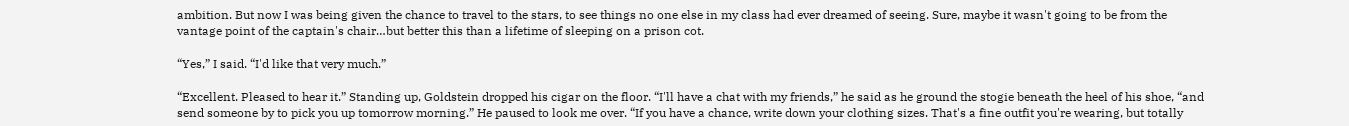ambition. But now I was being given the chance to travel to the stars, to see things no one else in my class had ever dreamed of seeing. Sure, maybe it wasn't going to be from the vantage point of the captain's chair…but better this than a lifetime of sleeping on a prison cot.

“Yes,” I said. “I'd like that very much.”

“Excellent. Pleased to hear it.” Standing up, Goldstein dropped his cigar on the floor. “I'll have a chat with my friends,” he said as he ground the stogie beneath the heel of his shoe, “and send someone by to pick you up tomorrow morning.” He paused to look me over. “If you have a chance, write down your clothing sizes. That's a fine outfit you're wearing, but totally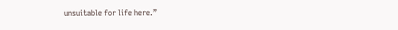unsuitable for life here.”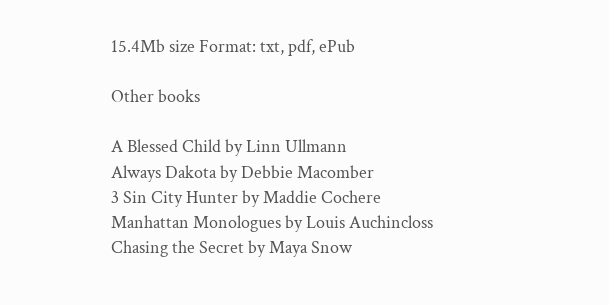15.4Mb size Format: txt, pdf, ePub

Other books

A Blessed Child by Linn Ullmann
Always Dakota by Debbie Macomber
3 Sin City Hunter by Maddie Cochere
Manhattan Monologues by Louis Auchincloss
Chasing the Secret by Maya Snow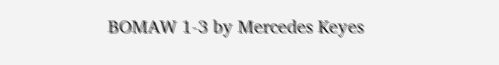BOMAW 1-3 by Mercedes Keyes